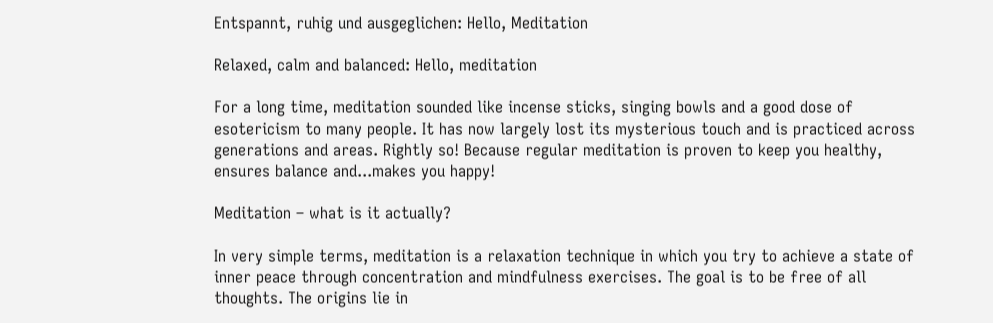Entspannt, ruhig und ausgeglichen: Hello, Meditation

Relaxed, calm and balanced: Hello, meditation

For a long time, meditation sounded like incense sticks, singing bowls and a good dose of esotericism to many people. It has now largely lost its mysterious touch and is practiced across generations and areas. Rightly so! Because regular meditation is proven to keep you healthy, ensures balance and...makes you happy!

Meditation – what is it actually?

In very simple terms, meditation is a relaxation technique in which you try to achieve a state of inner peace through concentration and mindfulness exercises. The goal is to be free of all thoughts. The origins lie in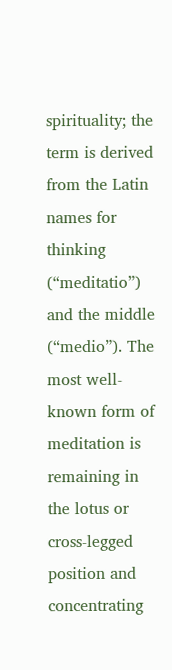spirituality; the term is derived from the Latin names for thinking (“meditatio”) and the middle (“medio”). The most well-known form of meditation is remaining in the lotus or cross-legged position and concentrating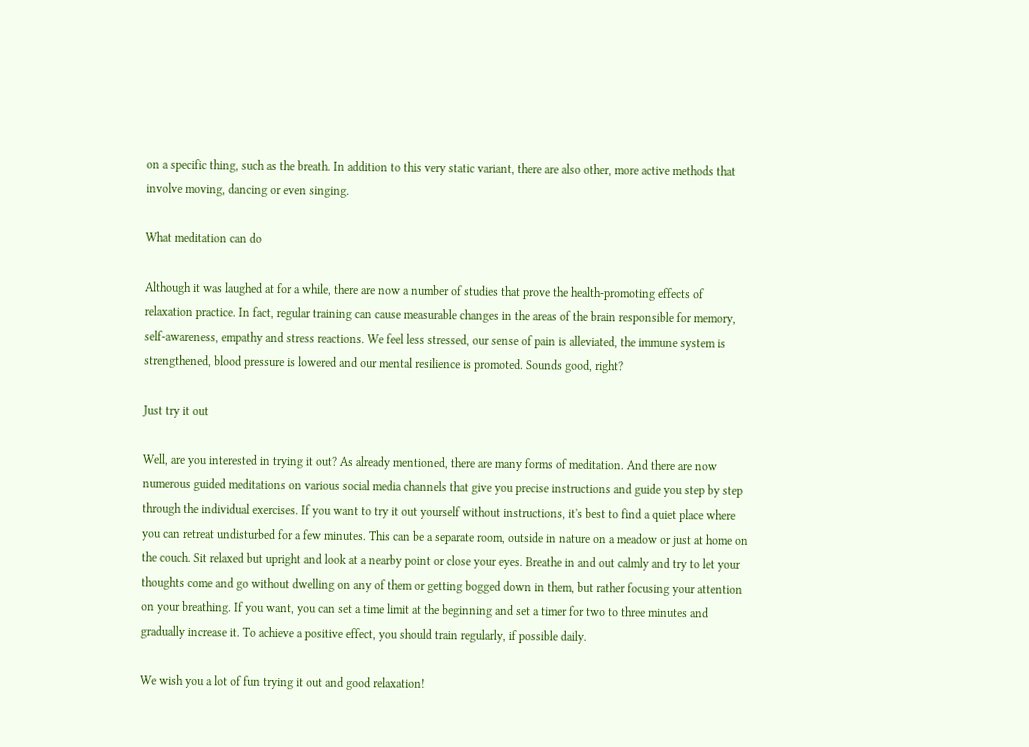on a specific thing, such as the breath. In addition to this very static variant, there are also other, more active methods that involve moving, dancing or even singing.

What meditation can do

Although it was laughed at for a while, there are now a number of studies that prove the health-promoting effects of relaxation practice. In fact, regular training can cause measurable changes in the areas of the brain responsible for memory, self-awareness, empathy and stress reactions. We feel less stressed, our sense of pain is alleviated, the immune system is strengthened, blood pressure is lowered and our mental resilience is promoted. Sounds good, right?

Just try it out

Well, are you interested in trying it out? As already mentioned, there are many forms of meditation. And there are now numerous guided meditations on various social media channels that give you precise instructions and guide you step by step through the individual exercises. If you want to try it out yourself without instructions, it's best to find a quiet place where you can retreat undisturbed for a few minutes. This can be a separate room, outside in nature on a meadow or just at home on the couch. Sit relaxed but upright and look at a nearby point or close your eyes. Breathe in and out calmly and try to let your thoughts come and go without dwelling on any of them or getting bogged down in them, but rather focusing your attention on your breathing. If you want, you can set a time limit at the beginning and set a timer for two to three minutes and gradually increase it. To achieve a positive effect, you should train regularly, if possible daily.

We wish you a lot of fun trying it out and good relaxation!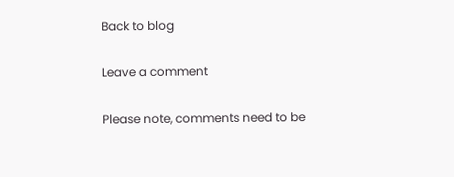Back to blog

Leave a comment

Please note, comments need to be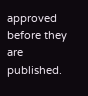approved before they are published.